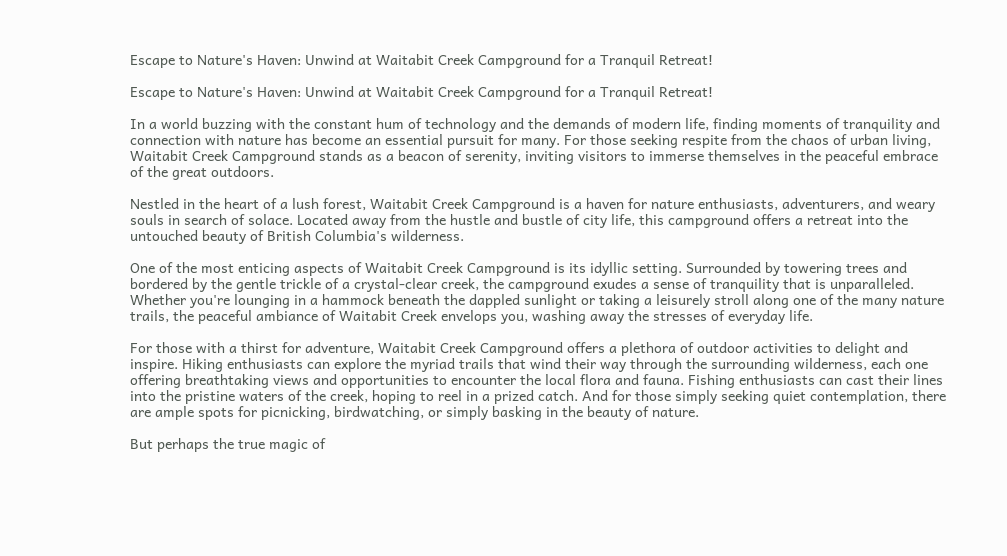Escape to Nature's Haven: Unwind at Waitabit Creek Campground for a Tranquil Retreat!

Escape to Nature's Haven: Unwind at Waitabit Creek Campground for a Tranquil Retreat!

In a world buzzing with the constant hum of technology and the demands of modern life, finding moments of tranquility and connection with nature has become an essential pursuit for many. For those seeking respite from the chaos of urban living, Waitabit Creek Campground stands as a beacon of serenity, inviting visitors to immerse themselves in the peaceful embrace of the great outdoors.

Nestled in the heart of a lush forest, Waitabit Creek Campground is a haven for nature enthusiasts, adventurers, and weary souls in search of solace. Located away from the hustle and bustle of city life, this campground offers a retreat into the untouched beauty of British Columbia's wilderness.

One of the most enticing aspects of Waitabit Creek Campground is its idyllic setting. Surrounded by towering trees and bordered by the gentle trickle of a crystal-clear creek, the campground exudes a sense of tranquility that is unparalleled. Whether you're lounging in a hammock beneath the dappled sunlight or taking a leisurely stroll along one of the many nature trails, the peaceful ambiance of Waitabit Creek envelops you, washing away the stresses of everyday life.

For those with a thirst for adventure, Waitabit Creek Campground offers a plethora of outdoor activities to delight and inspire. Hiking enthusiasts can explore the myriad trails that wind their way through the surrounding wilderness, each one offering breathtaking views and opportunities to encounter the local flora and fauna. Fishing enthusiasts can cast their lines into the pristine waters of the creek, hoping to reel in a prized catch. And for those simply seeking quiet contemplation, there are ample spots for picnicking, birdwatching, or simply basking in the beauty of nature.

But perhaps the true magic of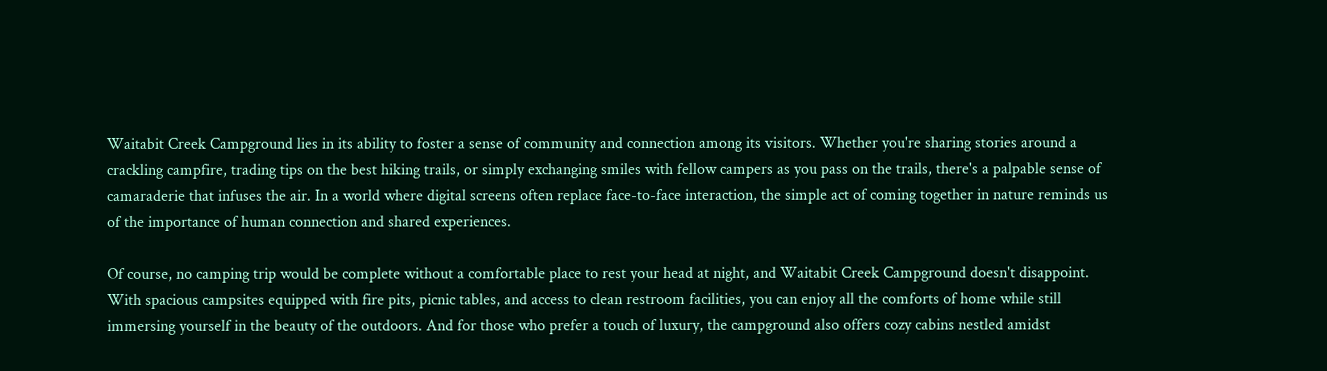Waitabit Creek Campground lies in its ability to foster a sense of community and connection among its visitors. Whether you're sharing stories around a crackling campfire, trading tips on the best hiking trails, or simply exchanging smiles with fellow campers as you pass on the trails, there's a palpable sense of camaraderie that infuses the air. In a world where digital screens often replace face-to-face interaction, the simple act of coming together in nature reminds us of the importance of human connection and shared experiences.

Of course, no camping trip would be complete without a comfortable place to rest your head at night, and Waitabit Creek Campground doesn't disappoint. With spacious campsites equipped with fire pits, picnic tables, and access to clean restroom facilities, you can enjoy all the comforts of home while still immersing yourself in the beauty of the outdoors. And for those who prefer a touch of luxury, the campground also offers cozy cabins nestled amidst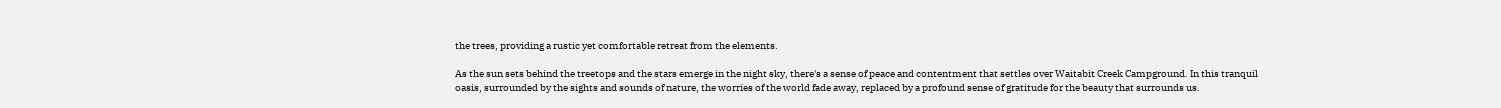the trees, providing a rustic yet comfortable retreat from the elements.

As the sun sets behind the treetops and the stars emerge in the night sky, there's a sense of peace and contentment that settles over Waitabit Creek Campground. In this tranquil oasis, surrounded by the sights and sounds of nature, the worries of the world fade away, replaced by a profound sense of gratitude for the beauty that surrounds us.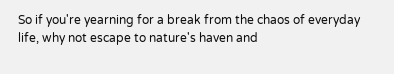So if you're yearning for a break from the chaos of everyday life, why not escape to nature's haven and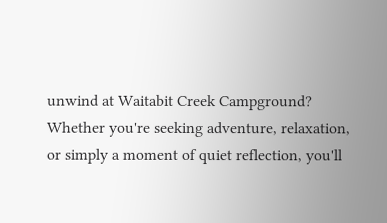unwind at Waitabit Creek Campground? Whether you're seeking adventure, relaxation, or simply a moment of quiet reflection, you'll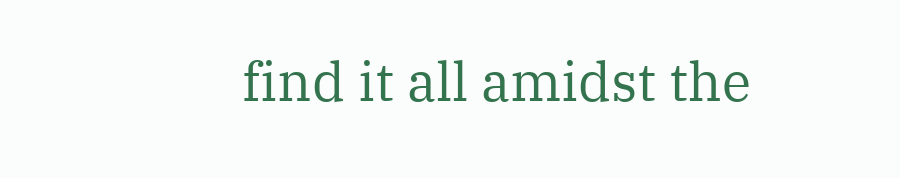find it all amidst the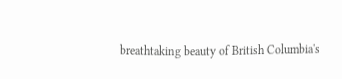breathtaking beauty of British Columbia's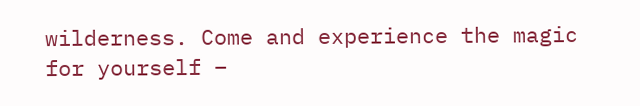wilderness. Come and experience the magic for yourself –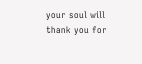your soul will thank you for